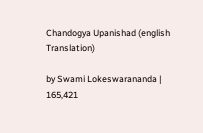Chandogya Upanishad (english Translation)

by Swami Lokeswarananda | 165,421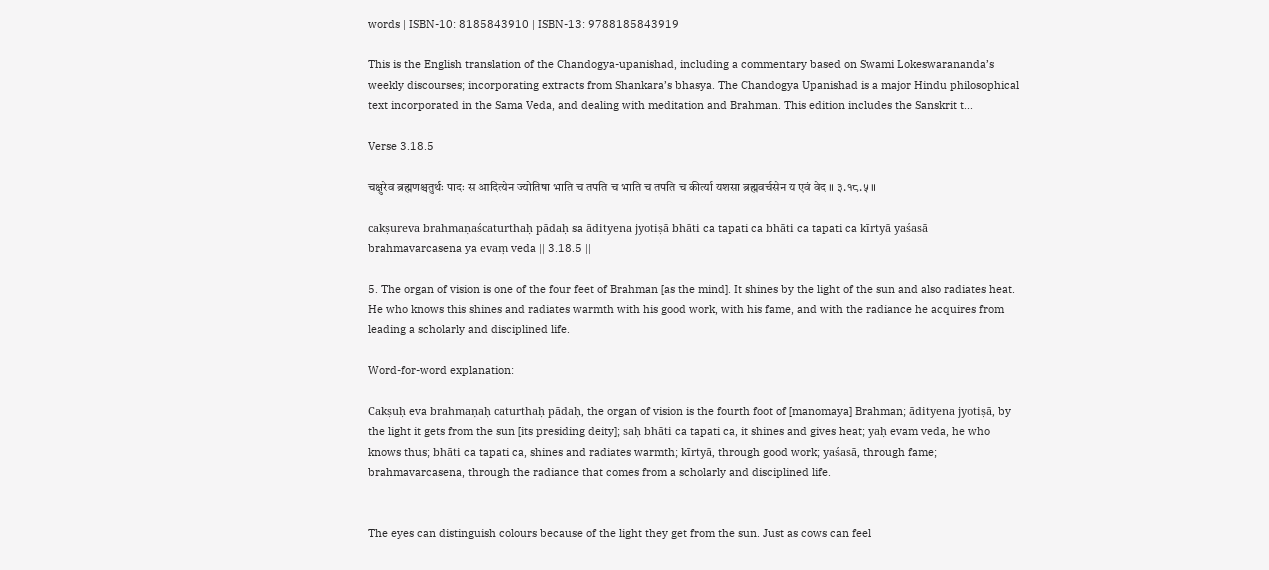words | ISBN-10: 8185843910 | ISBN-13: 9788185843919

This is the English translation of the Chandogya-upanishad, including a commentary based on Swami Lokeswarananda’s weekly discourses; incorporating extracts from Shankara’s bhasya. The Chandogya Upanishad is a major Hindu philosophical text incorporated in the Sama Veda, and dealing with meditation and Brahman. This edition includes the Sanskrit t...

Verse 3.18.5

चक्षुरेव ब्रह्मणश्चतुर्थः पादः स आदित्येन ज्योतिषा भाति च तपति च भाति च तपति च कीर्त्या यशसा ब्रह्मवर्चसेन य एवं वेद ॥ ३.१८.५ ॥

cakṣureva brahmaṇaścaturthaḥ pādaḥ sa ādityena jyotiṣā bhāti ca tapati ca bhāti ca tapati ca kīrtyā yaśasā brahmavarcasena ya evaṃ veda || 3.18.5 ||

5. The organ of vision is one of the four feet of Brahman [as the mind]. It shines by the light of the sun and also radiates heat. He who knows this shines and radiates warmth with his good work, with his fame, and with the radiance he acquires from leading a scholarly and disciplined life.

Word-for-word explanation:

Cakṣuḥ eva brahmaṇaḥ caturthaḥ pādaḥ, the organ of vision is the fourth foot of [manomaya] Brahman; ādityena jyotiṣā, by the light it gets from the sun [its presiding deity]; saḥ bhāti ca tapati ca, it shines and gives heat; yaḥ evam veda, he who knows thus; bhāti ca tapati ca, shines and radiates warmth; kīrtyā, through good work; yaśasā, through fame; brahmavarcasena, through the radiance that comes from a scholarly and disciplined life.


The eyes can distinguish colours because of the light they get from the sun. Just as cows can feel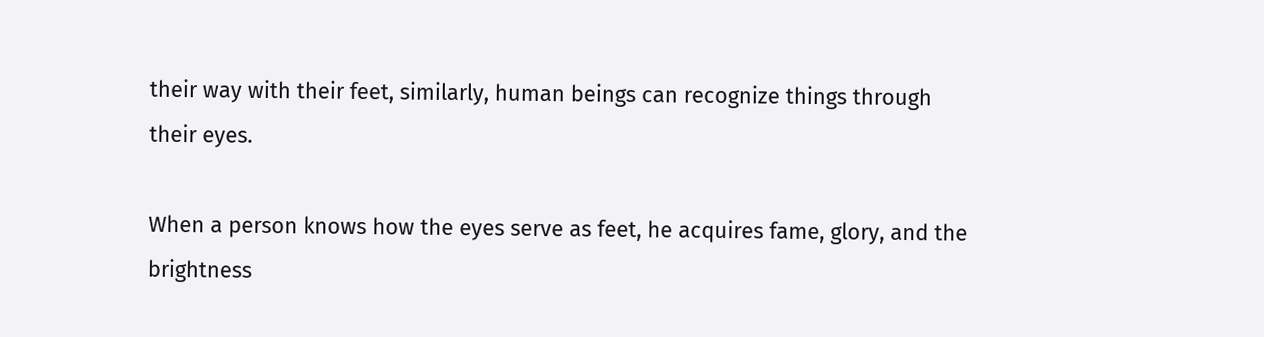their way with their feet, similarly, human beings can recognize things through their eyes.

When a person knows how the eyes serve as feet, he acquires fame, glory, and the brightness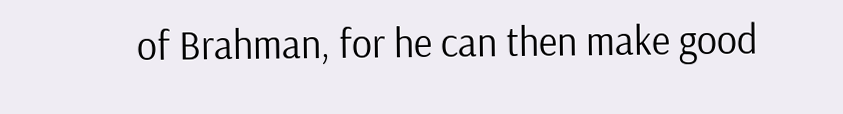of Brahman, for he can then make good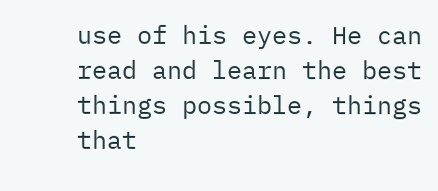use of his eyes. He can read and learn the best things possible, things that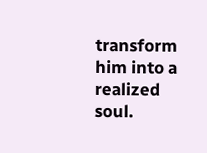transform him into a realized soul.